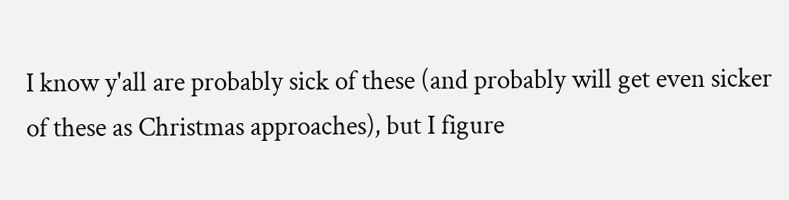I know y'all are probably sick of these (and probably will get even sicker of these as Christmas approaches), but I figure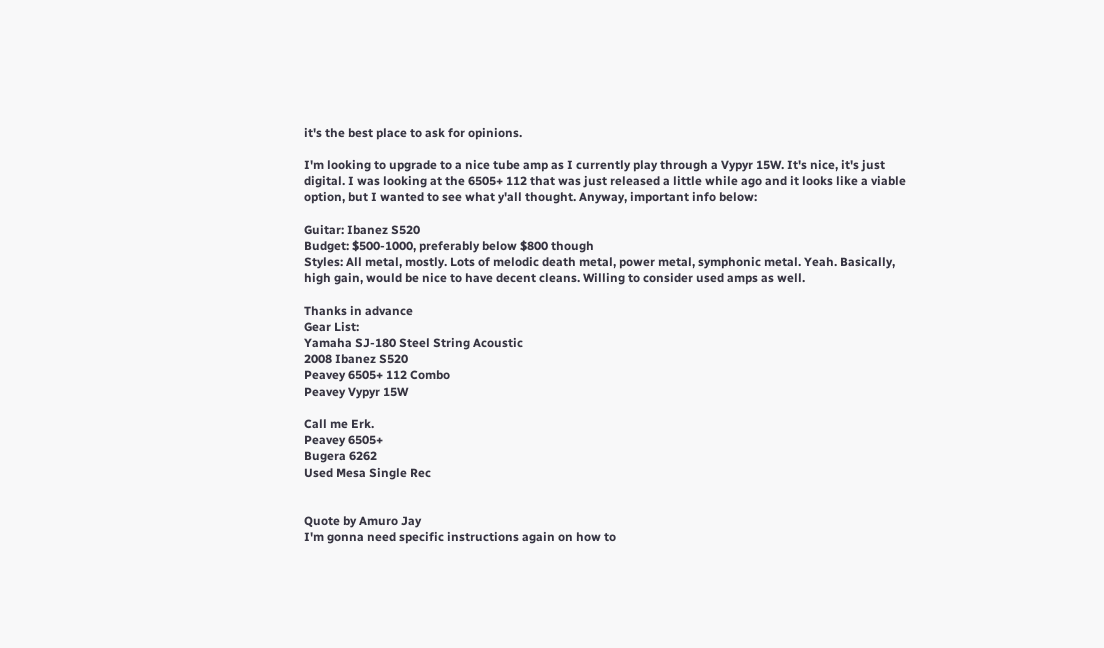it's the best place to ask for opinions.

I'm looking to upgrade to a nice tube amp as I currently play through a Vypyr 15W. It's nice, it's just digital. I was looking at the 6505+ 112 that was just released a little while ago and it looks like a viable option, but I wanted to see what y'all thought. Anyway, important info below:

Guitar: Ibanez S520
Budget: $500-1000, preferably below $800 though
Styles: All metal, mostly. Lots of melodic death metal, power metal, symphonic metal. Yeah. Basically, high gain, would be nice to have decent cleans. Willing to consider used amps as well.

Thanks in advance
Gear List:
Yamaha SJ-180 Steel String Acoustic
2008 Ibanez S520
Peavey 6505+ 112 Combo
Peavey Vypyr 15W

Call me Erk.
Peavey 6505+
Bugera 6262
Used Mesa Single Rec


Quote by Amuro Jay
I'm gonna need specific instructions again on how to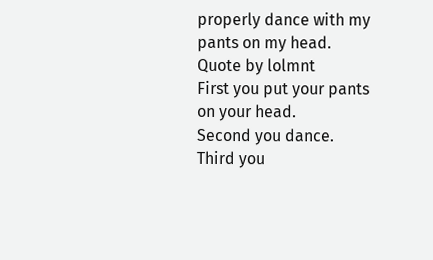properly dance with my pants on my head.
Quote by lolmnt
First you put your pants on your head.
Second you dance.
Third you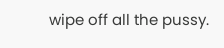wipe off all the pussy.